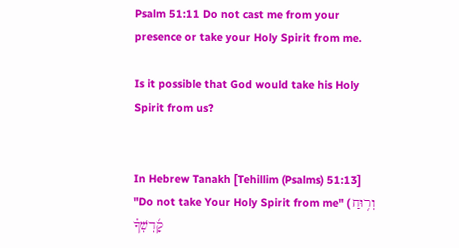Psalm 51:11 Do not cast me from your presence or take your Holy Spirit from me.

Is it possible that God would take his Holy Spirit from us?


In Hebrew Tanakh [Tehillim (Psalms) 51:13] "Do not take Your Holy Spirit from me" ( וְר֥וּחַ קָ֜דְשְׁךָ֗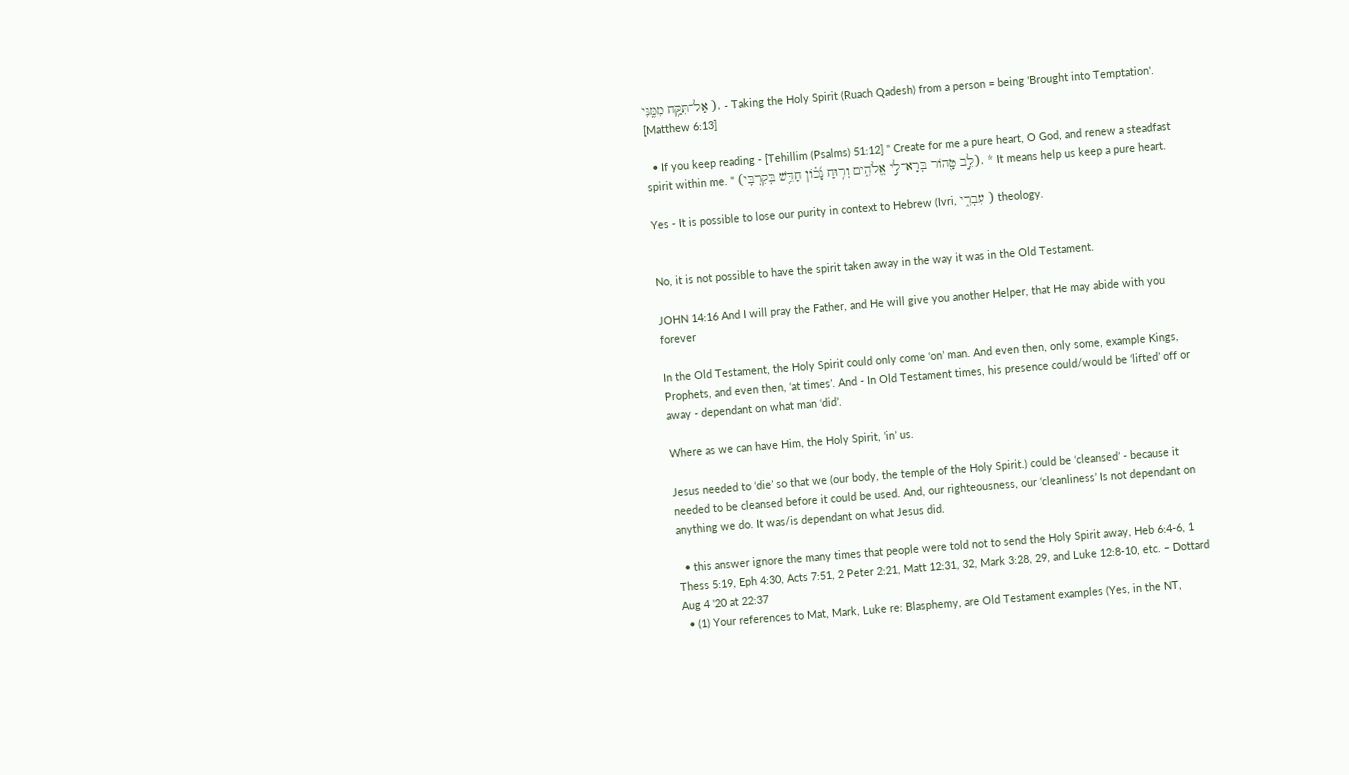אַל־תִּקַּ֥ח מִמֶּֽנִּי ). - Taking the Holy Spirit (Ruach Qadesh) from a person = being 'Brought into Temptation'. [Matthew 6:13]

  • If you keep reading - [Tehillim (Psalms) 51:12] " Create for me a pure heart, O God, and renew a steadfast spirit within me. " (לֵ֣ב טָ֖הוֹר בְּרָא־לִ֣י אֱלֹהִ֑ים וְר֥וּחַ נָ֜כ֗וֹן חַדֵּ֥שׁ בְּקִרְבִּֽי). * It means help us keep a pure heart.

Yes - It is possible to lose our purity in context to Hebrew (Ivri, עִבְרִ֑י ) theology.


No, it is not possible to have the spirit taken away in the way it was in the Old Testament.

JOHN 14:16 And I will pray the Father, and He will give you another Helper, that He may abide with you forever

In the Old Testament, the Holy Spirit could only come ‘on’ man. And even then, only some, example Kings, Prophets, and even then, ‘at times’. And - In Old Testament times, his presence could/would be ‘lifted’ off or away - dependant on what man ‘did’.

Where as we can have Him, the Holy Spirit, ’in’ us.

Jesus needed to ‘die’ so that we (our body, the temple of the Holy Spirit.) could be ‘cleansed’ - because it needed to be cleansed before it could be used. And, our righteousness, our ‘cleanliness’ Is not dependant on anything we do. It was/is dependant on what Jesus did.

  • this answer ignore the many times that people were told not to send the Holy Spirit away, Heb 6:4-6, 1 Thess 5:19, Eph 4:30, Acts 7:51, 2 Peter 2:21, Matt 12:31, 32, Mark 3:28, 29, and Luke 12:8-10, etc. – Dottard Aug 4 '20 at 22:37
  • (1) Your references to Mat, Mark, Luke re: Blasphemy, are Old Testament examples (Yes, in the NT,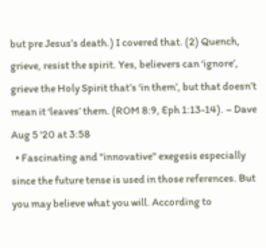but pre Jesus’s death.) I covered that. (2) Quench, grieve, resist the spirit. Yes, believers can ‘ignore’, grieve the Holy Spirit that’s ‘in them’, but that doesn’t mean it ‘leaves’ them. (ROM 8:9, Eph 1:13-14). – Dave Aug 5 '20 at 3:58
  • Fascinating and "innovative" exegesis especially since the future tense is used in those references. But you may believe what you will. According to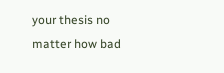your thesis no matter how bad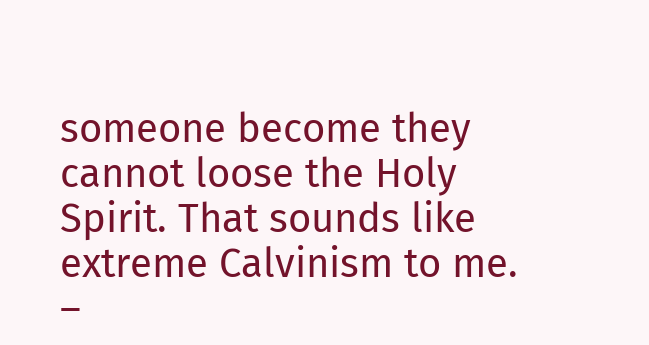someone become they cannot loose the Holy Spirit. That sounds like extreme Calvinism to me. –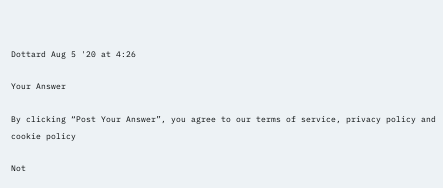Dottard Aug 5 '20 at 4:26

Your Answer

By clicking “Post Your Answer”, you agree to our terms of service, privacy policy and cookie policy

Not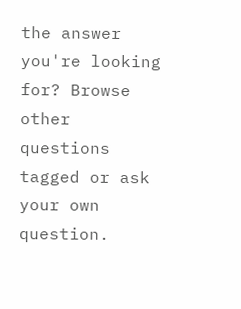the answer you're looking for? Browse other questions tagged or ask your own question.